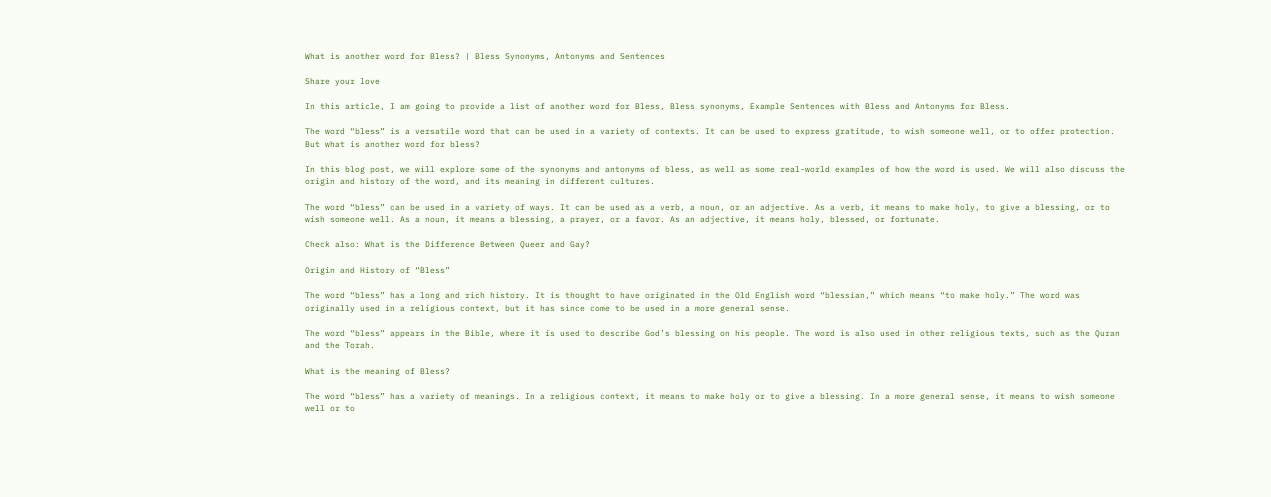What is another word for Bless? | Bless Synonyms, Antonyms and Sentences

Share your love

In this article, I am going to provide a list of another word for Bless, Bless synonyms, Example Sentences with Bless and Antonyms for Bless.

The word “bless” is a versatile word that can be used in a variety of contexts. It can be used to express gratitude, to wish someone well, or to offer protection. But what is another word for bless?

In this blog post, we will explore some of the synonyms and antonyms of bless, as well as some real-world examples of how the word is used. We will also discuss the origin and history of the word, and its meaning in different cultures.

The word “bless” can be used in a variety of ways. It can be used as a verb, a noun, or an adjective. As a verb, it means to make holy, to give a blessing, or to wish someone well. As a noun, it means a blessing, a prayer, or a favor. As an adjective, it means holy, blessed, or fortunate.

Check also: What is the Difference Between Queer and Gay?

Origin and History of “Bless”

The word “bless” has a long and rich history. It is thought to have originated in the Old English word “blessian,” which means “to make holy.” The word was originally used in a religious context, but it has since come to be used in a more general sense.

The word “bless” appears in the Bible, where it is used to describe God’s blessing on his people. The word is also used in other religious texts, such as the Quran and the Torah.

What is the meaning of Bless?

The word “bless” has a variety of meanings. In a religious context, it means to make holy or to give a blessing. In a more general sense, it means to wish someone well or to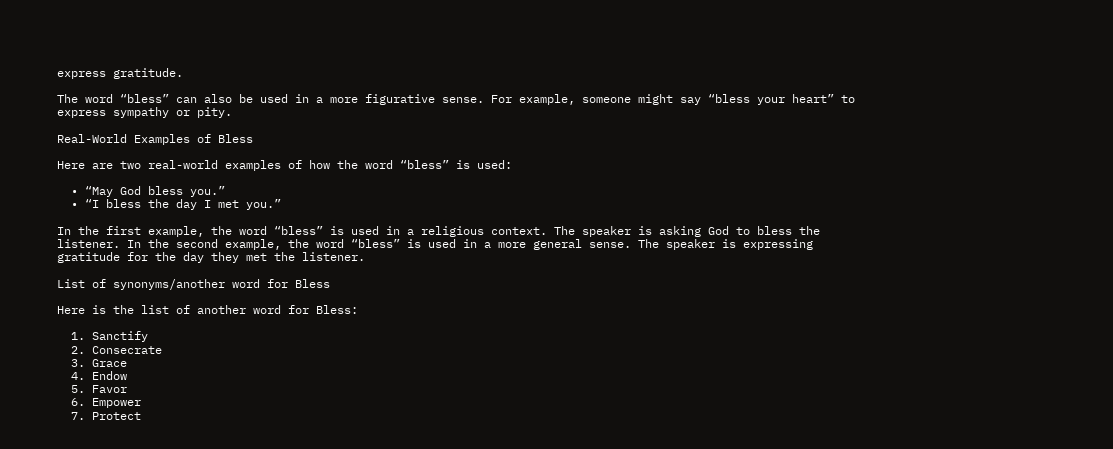express gratitude.

The word “bless” can also be used in a more figurative sense. For example, someone might say “bless your heart” to express sympathy or pity.

Real-World Examples of Bless

Here are two real-world examples of how the word “bless” is used:

  • “May God bless you.”
  • “I bless the day I met you.”

In the first example, the word “bless” is used in a religious context. The speaker is asking God to bless the listener. In the second example, the word “bless” is used in a more general sense. The speaker is expressing gratitude for the day they met the listener.

List of synonyms/another word for Bless

Here is the list of another word for Bless:

  1. Sanctify
  2. Consecrate
  3. Grace
  4. Endow
  5. Favor
  6. Empower
  7. Protect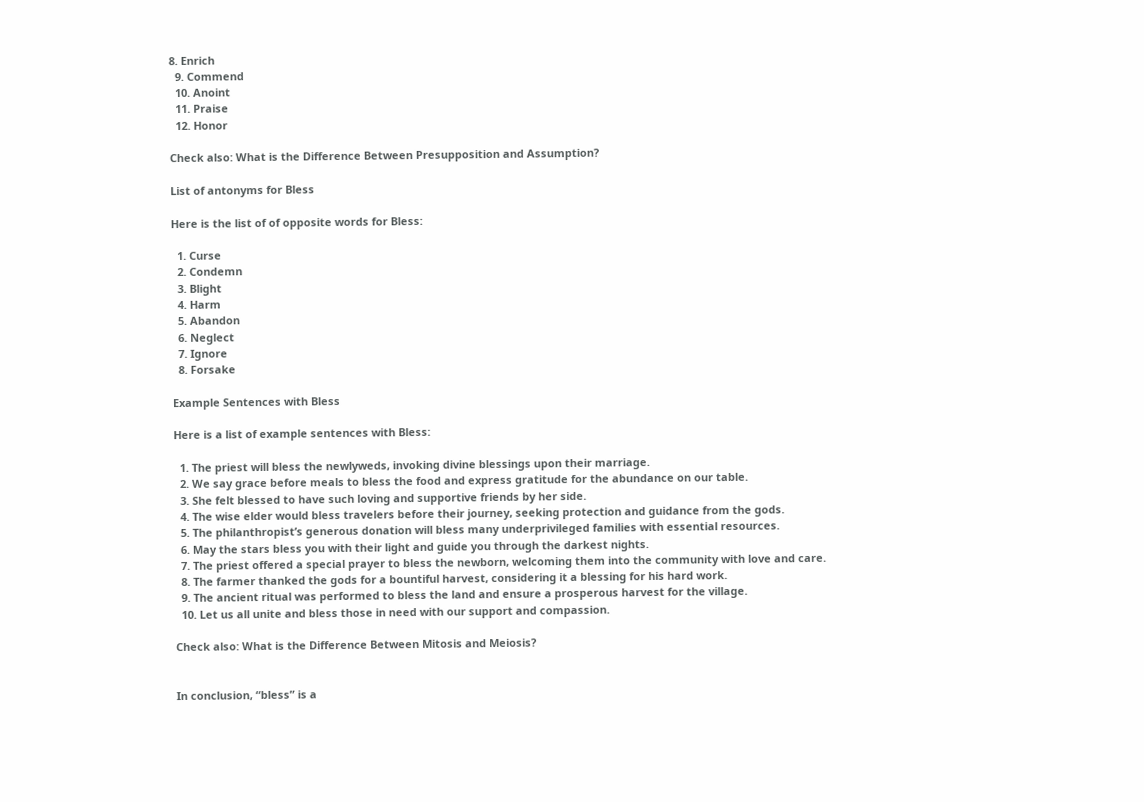8. Enrich
  9. Commend
  10. Anoint
  11. Praise
  12. Honor

Check also: What is the Difference Between Presupposition and Assumption?

List of antonyms for Bless

Here is the list of of opposite words for Bless:

  1. Curse
  2. Condemn
  3. Blight
  4. Harm
  5. Abandon
  6. Neglect
  7. Ignore
  8. Forsake

Example Sentences with Bless

Here is a list of example sentences with Bless:

  1. The priest will bless the newlyweds, invoking divine blessings upon their marriage.
  2. We say grace before meals to bless the food and express gratitude for the abundance on our table.
  3. She felt blessed to have such loving and supportive friends by her side.
  4. The wise elder would bless travelers before their journey, seeking protection and guidance from the gods.
  5. The philanthropist’s generous donation will bless many underprivileged families with essential resources.
  6. May the stars bless you with their light and guide you through the darkest nights.
  7. The priest offered a special prayer to bless the newborn, welcoming them into the community with love and care.
  8. The farmer thanked the gods for a bountiful harvest, considering it a blessing for his hard work.
  9. The ancient ritual was performed to bless the land and ensure a prosperous harvest for the village.
  10. Let us all unite and bless those in need with our support and compassion.

Check also: What is the Difference Between Mitosis and Meiosis?


In conclusion, “bless” is a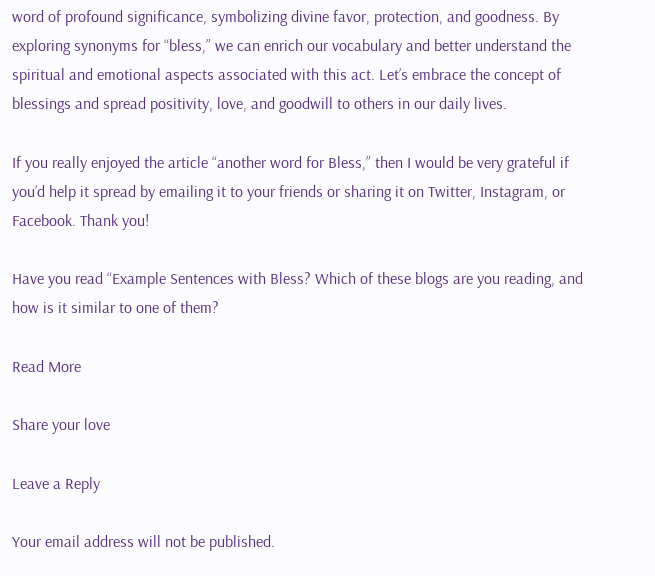word of profound significance, symbolizing divine favor, protection, and goodness. By exploring synonyms for “bless,” we can enrich our vocabulary and better understand the spiritual and emotional aspects associated with this act. Let’s embrace the concept of blessings and spread positivity, love, and goodwill to others in our daily lives.

If you really enjoyed the article “another word for Bless,” then I would be very grateful if you’d help it spread by emailing it to your friends or sharing it on Twitter, Instagram, or Facebook. Thank you!

Have you read “Example Sentences with Bless? Which of these blogs are you reading, and how is it similar to one of them?

Read More

Share your love

Leave a Reply

Your email address will not be published.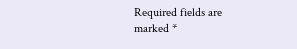Required fields are marked *